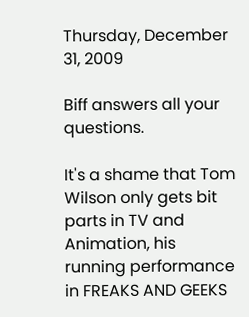Thursday, December 31, 2009

Biff answers all your questions.

It's a shame that Tom Wilson only gets bit parts in TV and Animation, his running performance in FREAKS AND GEEKS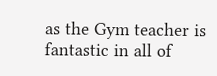as the Gym teacher is fantastic in all of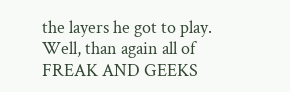the layers he got to play. Well, than again all of FREAK AND GEEKS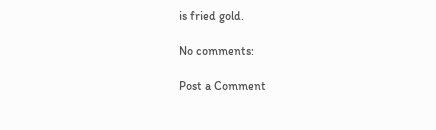is fried gold.

No comments:

Post a Comment